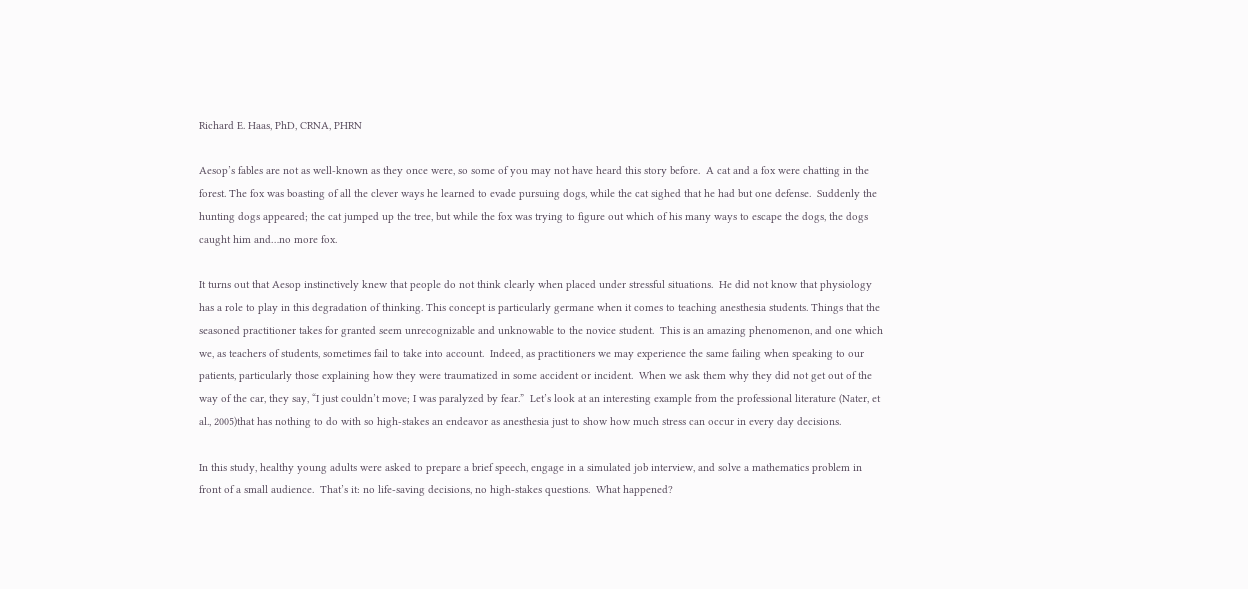Richard E. Haas, PhD, CRNA, PHRN

Aesop’s fables are not as well-known as they once were, so some of you may not have heard this story before.  A cat and a fox were chatting in the forest. The fox was boasting of all the clever ways he learned to evade pursuing dogs, while the cat sighed that he had but one defense.  Suddenly the hunting dogs appeared; the cat jumped up the tree, but while the fox was trying to figure out which of his many ways to escape the dogs, the dogs caught him and…no more fox.

It turns out that Aesop instinctively knew that people do not think clearly when placed under stressful situations.  He did not know that physiology has a role to play in this degradation of thinking. This concept is particularly germane when it comes to teaching anesthesia students. Things that the seasoned practitioner takes for granted seem unrecognizable and unknowable to the novice student.  This is an amazing phenomenon, and one which we, as teachers of students, sometimes fail to take into account.  Indeed, as practitioners we may experience the same failing when speaking to our patients, particularly those explaining how they were traumatized in some accident or incident.  When we ask them why they did not get out of the way of the car, they say, “I just couldn’t move; I was paralyzed by fear.”  Let’s look at an interesting example from the professional literature (Nater, et al., 2005)that has nothing to do with so high-stakes an endeavor as anesthesia just to show how much stress can occur in every day decisions.

In this study, healthy young adults were asked to prepare a brief speech, engage in a simulated job interview, and solve a mathematics problem in front of a small audience.  That’s it: no life-saving decisions, no high-stakes questions.  What happened?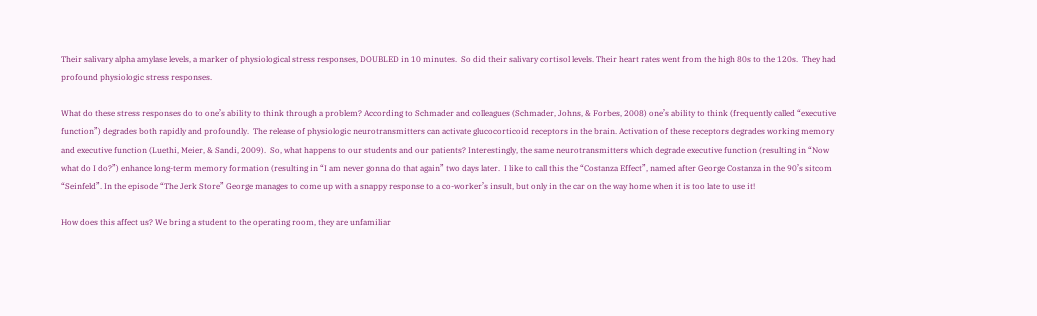Their salivary alpha amylase levels, a marker of physiological stress responses, DOUBLED in 10 minutes.  So did their salivary cortisol levels. Their heart rates went from the high 80s to the 120s.  They had profound physiologic stress responses.

What do these stress responses do to one’s ability to think through a problem? According to Schmader and colleagues (Schmader, Johns, & Forbes, 2008) one’s ability to think (frequently called “executive function”) degrades both rapidly and profoundly.  The release of physiologic neurotransmitters can activate glucocorticoid receptors in the brain. Activation of these receptors degrades working memory and executive function (Luethi, Meier, & Sandi, 2009).  So, what happens to our students and our patients? Interestingly, the same neurotransmitters which degrade executive function (resulting in “Now what do I do?”) enhance long-term memory formation (resulting in “I am never gonna do that again” two days later.  I like to call this the “Costanza Effect”, named after George Costanza in the 90’s sitcom “Seinfeld”. In the episode “The Jerk Store” George manages to come up with a snappy response to a co-worker’s insult, but only in the car on the way home when it is too late to use it!

How does this affect us? We bring a student to the operating room, they are unfamiliar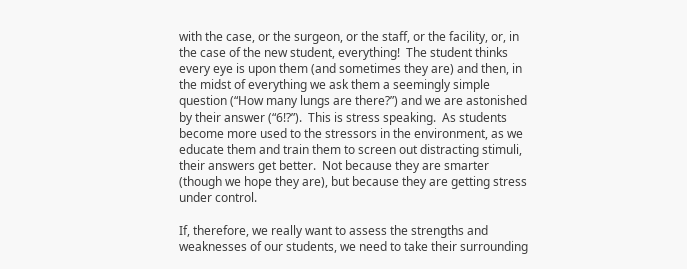with the case, or the surgeon, or the staff, or the facility, or, in the case of the new student, everything!  The student thinks every eye is upon them (and sometimes they are) and then, in the midst of everything we ask them a seemingly simple question (“How many lungs are there?”) and we are astonished by their answer (“6!?”).  This is stress speaking.  As students become more used to the stressors in the environment, as we educate them and train them to screen out distracting stimuli, their answers get better.  Not because they are smarter (though we hope they are), but because they are getting stress under control.

If, therefore, we really want to assess the strengths and weaknesses of our students, we need to take their surrounding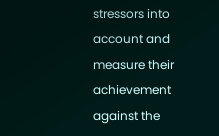stressors into account and measure their achievement against the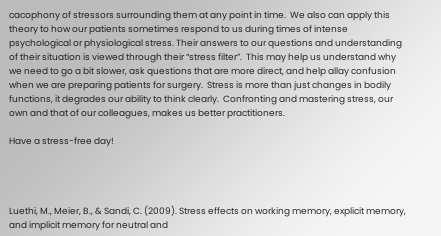cacophony of stressors surrounding them at any point in time.  We also can apply this theory to how our patients sometimes respond to us during times of intense psychological or physiological stress. Their answers to our questions and understanding of their situation is viewed through their “stress filter”.  This may help us understand why we need to go a bit slower, ask questions that are more direct, and help allay confusion when we are preparing patients for surgery.  Stress is more than just changes in bodily functions, it degrades our ability to think clearly.  Confronting and mastering stress, our own and that of our colleagues, makes us better practitioners.

Have a stress-free day!




Luethi, M., Meier, B., & Sandi, C. (2009). Stress effects on working memory, explicit memory, and implicit memory for neutral and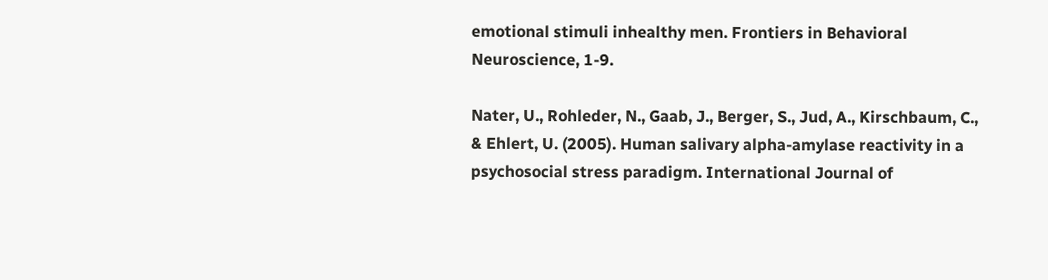emotional stimuli inhealthy men. Frontiers in Behavioral Neuroscience, 1-9.

Nater, U., Rohleder, N., Gaab, J., Berger, S., Jud, A., Kirschbaum, C., & Ehlert, U. (2005). Human salivary alpha-amylase reactivity in a psychosocial stress paradigm. International Journal of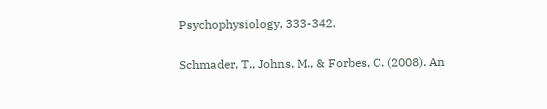Psychophysiology, 333-342.

Schmader, T., Johns, M., & Forbes, C. (2008). An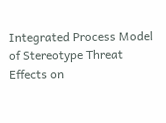Integrated Process Model of Stereotype Threat Effects on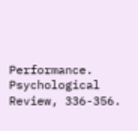Performance. Psychological Review, 336-356.